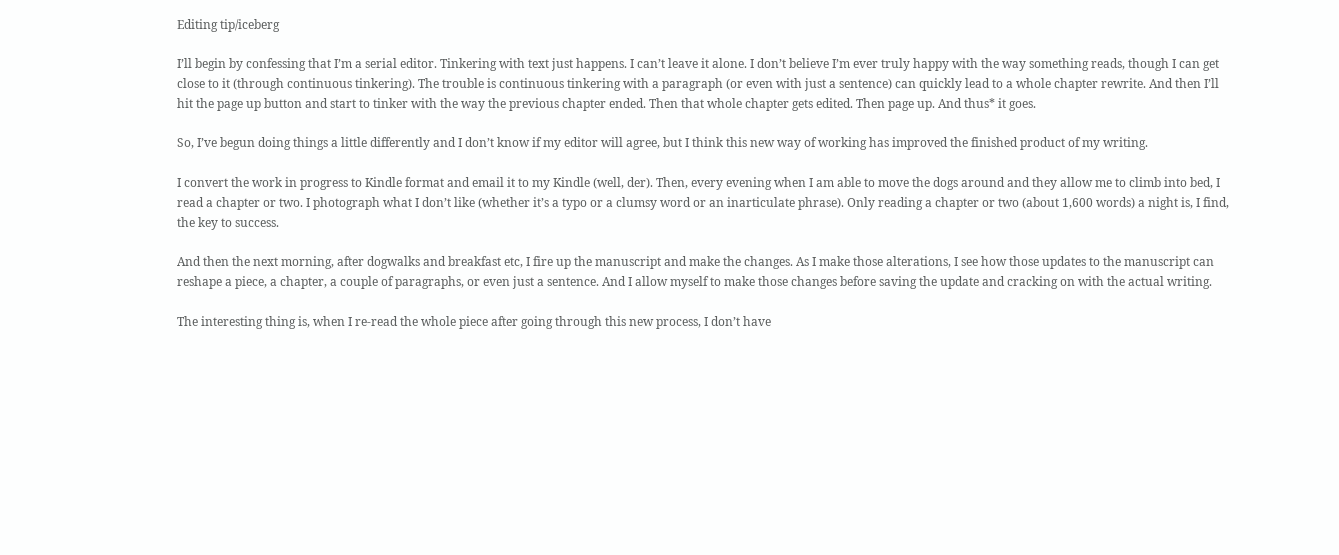Editing tip/iceberg

I’ll begin by confessing that I’m a serial editor. Tinkering with text just happens. I can’t leave it alone. I don’t believe I’m ever truly happy with the way something reads, though I can get close to it (through continuous tinkering). The trouble is continuous tinkering with a paragraph (or even with just a sentence) can quickly lead to a whole chapter rewrite. And then I’ll hit the page up button and start to tinker with the way the previous chapter ended. Then that whole chapter gets edited. Then page up. And thus* it goes.

So, I’ve begun doing things a little differently and I don’t know if my editor will agree, but I think this new way of working has improved the finished product of my writing.

I convert the work in progress to Kindle format and email it to my Kindle (well, der). Then, every evening when I am able to move the dogs around and they allow me to climb into bed, I read a chapter or two. I photograph what I don’t like (whether it’s a typo or a clumsy word or an inarticulate phrase). Only reading a chapter or two (about 1,600 words) a night is, I find, the key to success.

And then the next morning, after dogwalks and breakfast etc, I fire up the manuscript and make the changes. As I make those alterations, I see how those updates to the manuscript can reshape a piece, a chapter, a couple of paragraphs, or even just a sentence. And I allow myself to make those changes before saving the update and cracking on with the actual writing.

The interesting thing is, when I re-read the whole piece after going through this new process, I don’t have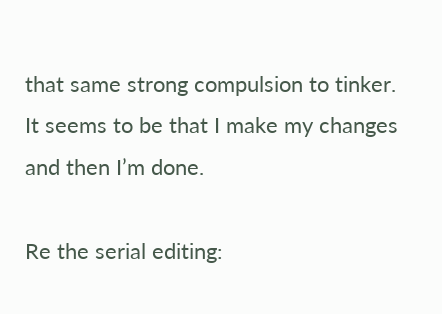that same strong compulsion to tinker. It seems to be that I make my changes and then I’m done.

Re the serial editing: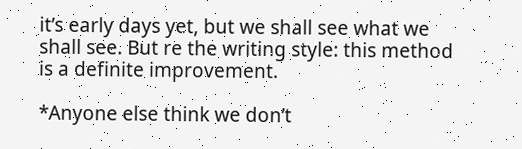it’s early days yet, but we shall see what we shall see. But re the writing style: this method is a definite improvement.

*Anyone else think we don’t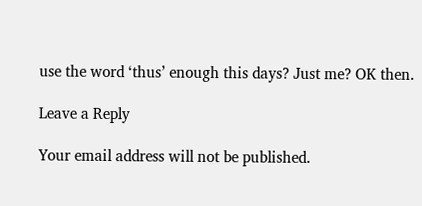use the word ‘thus’ enough this days? Just me? OK then.

Leave a Reply

Your email address will not be published.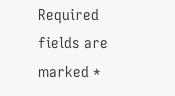Required fields are marked *